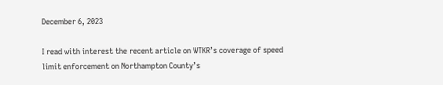December 6, 2023

I read with interest the recent article on WTKR’s coverage of speed limit enforcement on Northampton County’s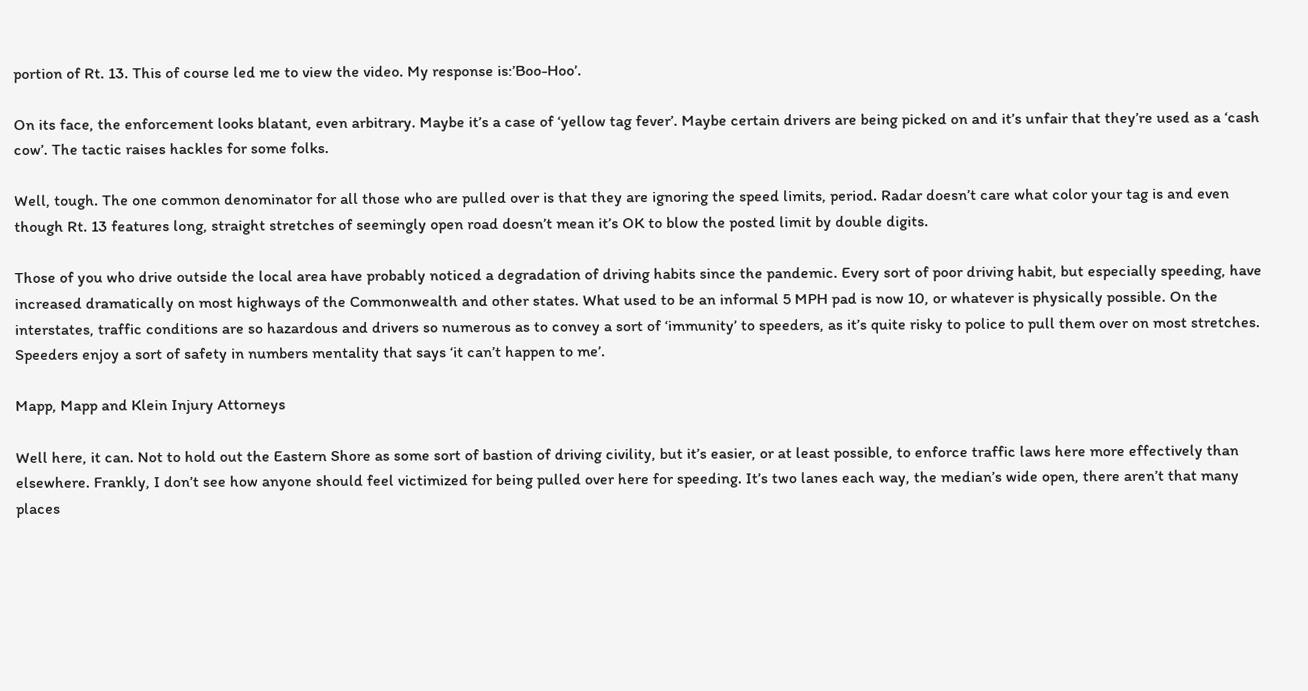portion of Rt. 13. This of course led me to view the video. My response is:’Boo-Hoo’.

On its face, the enforcement looks blatant, even arbitrary. Maybe it’s a case of ‘yellow tag fever’. Maybe certain drivers are being picked on and it’s unfair that they’re used as a ‘cash cow’. The tactic raises hackles for some folks.

Well, tough. The one common denominator for all those who are pulled over is that they are ignoring the speed limits, period. Radar doesn’t care what color your tag is and even though Rt. 13 features long, straight stretches of seemingly open road doesn’t mean it’s OK to blow the posted limit by double digits.

Those of you who drive outside the local area have probably noticed a degradation of driving habits since the pandemic. Every sort of poor driving habit, but especially speeding, have increased dramatically on most highways of the Commonwealth and other states. What used to be an informal 5 MPH pad is now 10, or whatever is physically possible. On the interstates, traffic conditions are so hazardous and drivers so numerous as to convey a sort of ‘immunity’ to speeders, as it’s quite risky to police to pull them over on most stretches. Speeders enjoy a sort of safety in numbers mentality that says ‘it can’t happen to me’.

Mapp, Mapp and Klein Injury Attorneys

Well here, it can. Not to hold out the Eastern Shore as some sort of bastion of driving civility, but it’s easier, or at least possible, to enforce traffic laws here more effectively than elsewhere. Frankly, I don’t see how anyone should feel victimized for being pulled over here for speeding. It’s two lanes each way, the median’s wide open, there aren’t that many places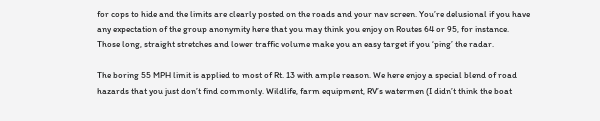for cops to hide and the limits are clearly posted on the roads and your nav screen. You’re delusional if you have any expectation of the group anonymity here that you may think you enjoy on Routes 64 or 95, for instance. Those long, straight stretches and lower traffic volume make you an easy target if you ‘ping’ the radar.

The boring 55 MPH limit is applied to most of Rt. 13 with ample reason. We here enjoy a special blend of road hazards that you just don’t find commonly. Wildlife, farm equipment, RV’s watermen (I didn’t think the boat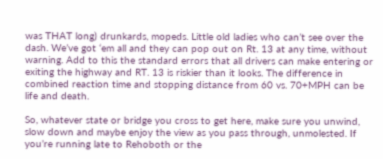was THAT long) drunkards, mopeds. Little old ladies who can’t see over the dash. We’ve got ‘em all and they can pop out on Rt. 13 at any time, without warning. Add to this the standard errors that all drivers can make entering or exiting the highway and RT. 13 is riskier than it looks. The difference in combined reaction time and stopping distance from 60 vs. 70+MPH can be life and death.

So, whatever state or bridge you cross to get here, make sure you unwind, slow down and maybe enjoy the view as you pass through, unmolested. If you’re running late to Rehoboth or the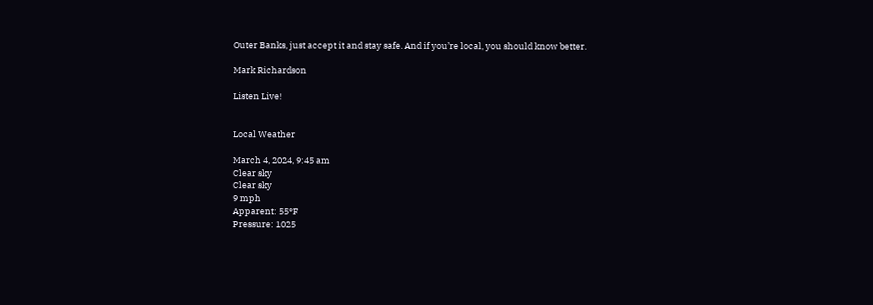Outer Banks, just accept it and stay safe. And if you’re local, you should know better.

Mark Richardson

Listen Live!


Local Weather

March 4, 2024, 9:45 am
Clear sky
Clear sky
9 mph
Apparent: 55°F
Pressure: 1025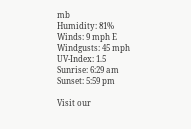mb
Humidity: 81%
Winds: 9 mph E
Windgusts: 45 mph
UV-Index: 1.5
Sunrise: 6:29 am
Sunset: 5:59 pm

Visit our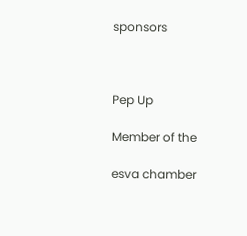sponsors



Pep Up

Member of the

esva chamber